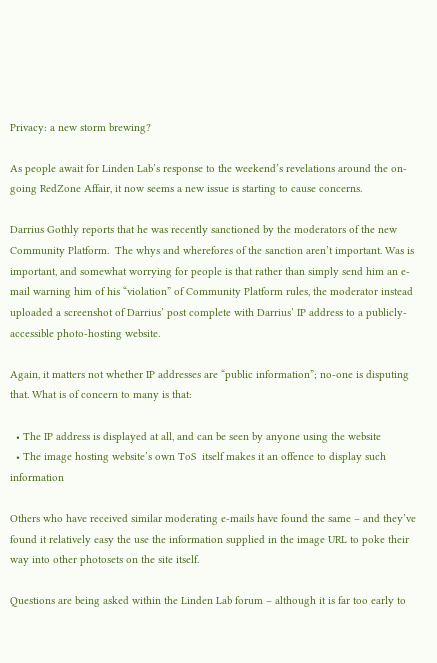Privacy: a new storm brewing?

As people await for Linden Lab’s response to the weekend’s revelations around the on-going RedZone Affair, it now seems a new issue is starting to cause concerns.

Darrius Gothly reports that he was recently sanctioned by the moderators of the new Community Platform.  The whys and wherefores of the sanction aren’t important. Was is important, and somewhat worrying for people is that rather than simply send him an e-mail warning him of his “violation” of Community Platform rules, the moderator instead uploaded a screenshot of Darrius’ post complete with Darrius’ IP address to a publicly-accessible photo-hosting website.

Again, it matters not whether IP addresses are “public information”; no-one is disputing that. What is of concern to many is that:

  • The IP address is displayed at all, and can be seen by anyone using the website
  • The image hosting website’s own ToS  itself makes it an offence to display such information

Others who have received similar moderating e-mails have found the same – and they’ve found it relatively easy the use the information supplied in the image URL to poke their way into other photosets on the site itself.

Questions are being asked within the Linden Lab forum – although it is far too early to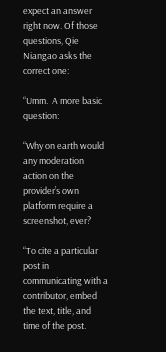expect an answer right now. Of those questions, Qie Niangao asks the correct one:

“Umm.  A more basic question:

“Why on earth would any moderation action on the provider’s own platform require a screenshot, ever?

“To cite a particular post in communicating with a contributor, embed the text, title, and time of the post.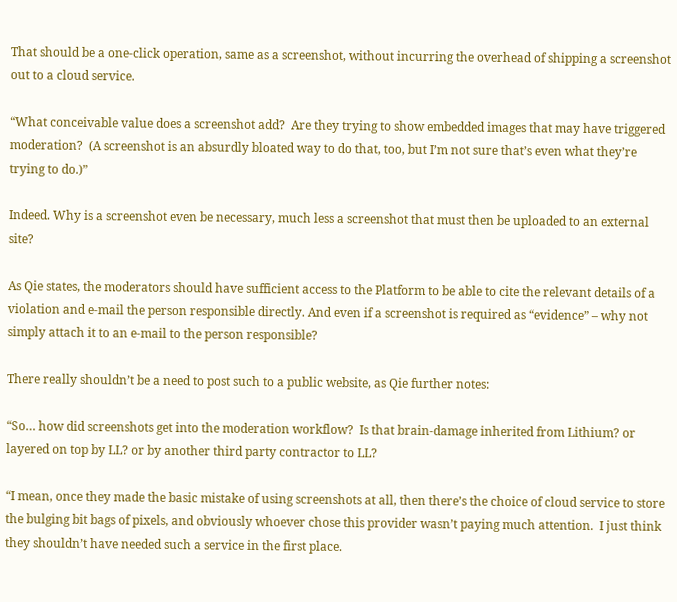That should be a one-click operation, same as a screenshot, without incurring the overhead of shipping a screenshot out to a cloud service.

“What conceivable value does a screenshot add?  Are they trying to show embedded images that may have triggered moderation?  (A screenshot is an absurdly bloated way to do that, too, but I’m not sure that’s even what they’re trying to do.)”

Indeed. Why is a screenshot even be necessary, much less a screenshot that must then be uploaded to an external site?

As Qie states, the moderators should have sufficient access to the Platform to be able to cite the relevant details of a violation and e-mail the person responsible directly. And even if a screenshot is required as “evidence” – why not simply attach it to an e-mail to the person responsible?

There really shouldn’t be a need to post such to a public website, as Qie further notes:

“So… how did screenshots get into the moderation workflow?  Is that brain-damage inherited from Lithium? or layered on top by LL? or by another third party contractor to LL?

“I mean, once they made the basic mistake of using screenshots at all, then there’s the choice of cloud service to store the bulging bit bags of pixels, and obviously whoever chose this provider wasn’t paying much attention.  I just think they shouldn’t have needed such a service in the first place.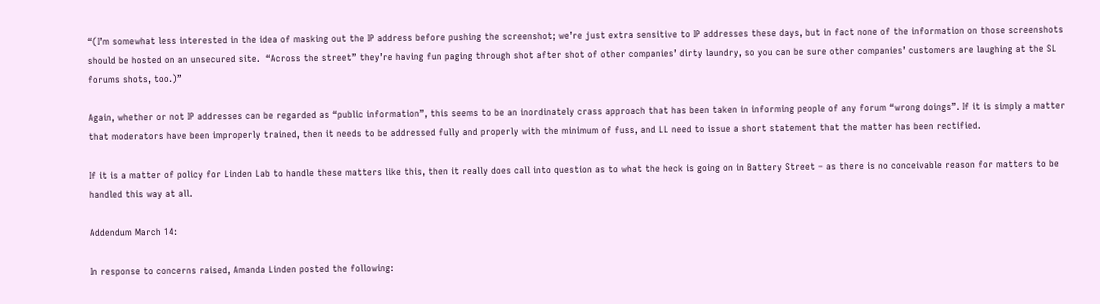“(I’m somewhat less interested in the idea of masking out the IP address before pushing the screenshot; we’re just extra sensitive to IP addresses these days, but in fact none of the information on those screenshots should be hosted on an unsecured site.  “Across the street” they’re having fun paging through shot after shot of other companies’ dirty laundry, so you can be sure other companies’ customers are laughing at the SL forums shots, too.)”

Again, whether or not IP addresses can be regarded as “public information”, this seems to be an inordinately crass approach that has been taken in informing people of any forum “wrong doings”. If it is simply a matter that moderators have been improperly trained, then it needs to be addressed fully and properly with the minimum of fuss, and LL need to issue a short statement that the matter has been rectified.

If it is a matter of policy for Linden Lab to handle these matters like this, then it really does call into question as to what the heck is going on in Battery Street – as there is no conceivable reason for matters to be handled this way at all.

Addendum March 14:

In response to concerns raised, Amanda Linden posted the following: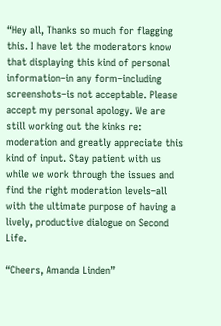“Hey all, Thanks so much for flagging this. I have let the moderators know that displaying this kind of personal information–in any form–including screenshots–is not acceptable. Please accept my personal apology. We are still working out the kinks re: moderation and greatly appreciate this kind of input. Stay patient with us while we work through the issues and find the right moderation levels–all with the ultimate purpose of having a lively, productive dialogue on Second Life.

“Cheers, Amanda Linden”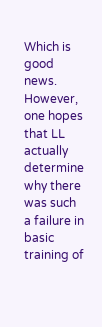Which is good news. However, one hopes that LL actually determine why there was such a failure in basic training of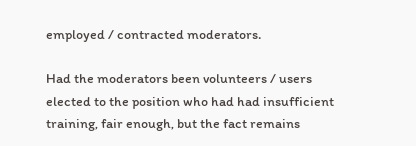employed / contracted moderators.

Had the moderators been volunteers / users elected to the position who had had insufficient training, fair enough, but the fact remains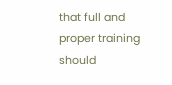that full and proper training should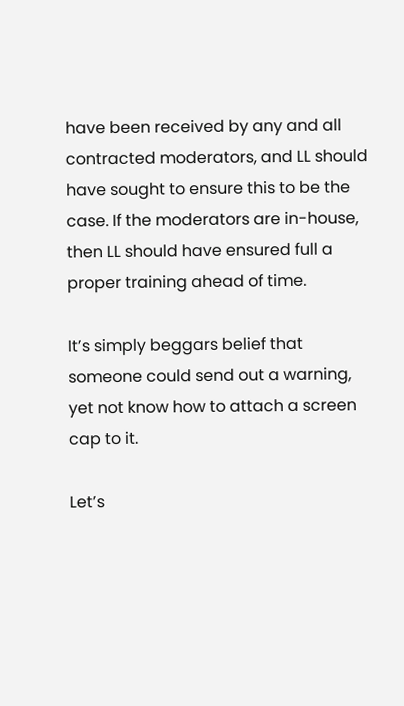have been received by any and all contracted moderators, and LL should have sought to ensure this to be the case. If the moderators are in-house, then LL should have ensured full a proper training ahead of time.

It’s simply beggars belief that someone could send out a warning, yet not know how to attach a screen cap to it.

Let’s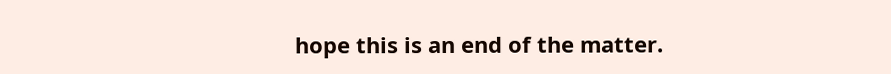hope this is an end of the matter.